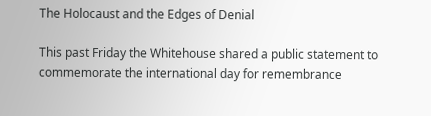The Holocaust and the Edges of Denial

This past Friday the Whitehouse shared a public statement to commemorate the international day for remembrance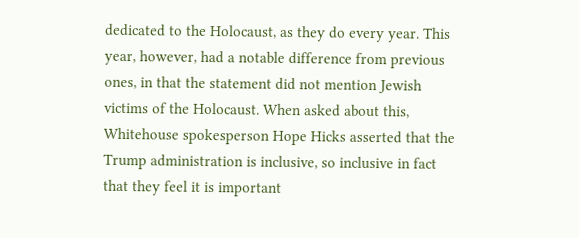dedicated to the Holocaust, as they do every year. This year, however, had a notable difference from previous ones, in that the statement did not mention Jewish victims of the Holocaust. When asked about this, Whitehouse spokesperson Hope Hicks asserted that the Trump administration is inclusive, so inclusive in fact that they feel it is important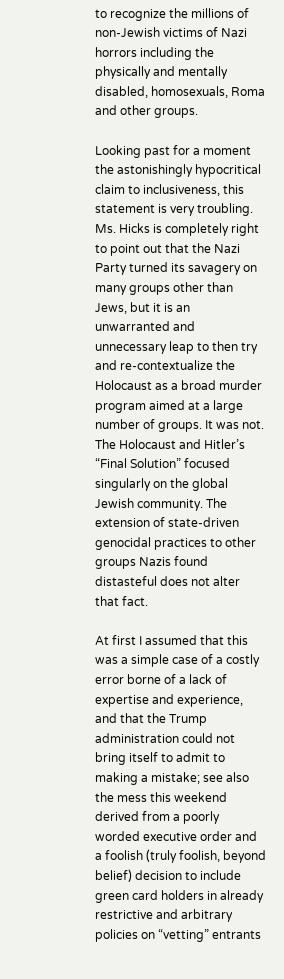to recognize the millions of non-Jewish victims of Nazi horrors including the physically and mentally disabled, homosexuals, Roma and other groups.

Looking past for a moment the astonishingly hypocritical claim to inclusiveness, this statement is very troubling. Ms. Hicks is completely right to point out that the Nazi Party turned its savagery on many groups other than Jews, but it is an unwarranted and unnecessary leap to then try and re-contextualize the Holocaust as a broad murder program aimed at a large number of groups. It was not. The Holocaust and Hitler’s “Final Solution” focused singularly on the global Jewish community. The extension of state-driven genocidal practices to other groups Nazis found distasteful does not alter that fact.

At first I assumed that this was a simple case of a costly error borne of a lack of expertise and experience, and that the Trump administration could not bring itself to admit to making a mistake; see also the mess this weekend derived from a poorly worded executive order and a foolish (truly foolish, beyond belief) decision to include green card holders in already restrictive and arbitrary policies on “vetting” entrants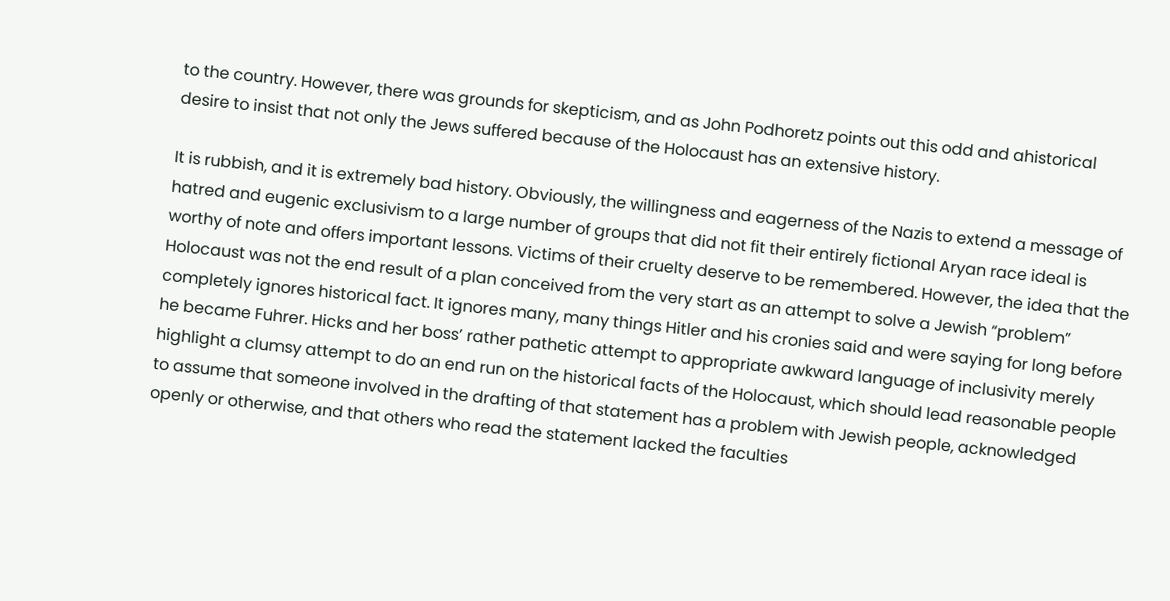to the country. However, there was grounds for skepticism, and as John Podhoretz points out this odd and ahistorical desire to insist that not only the Jews suffered because of the Holocaust has an extensive history.

It is rubbish, and it is extremely bad history. Obviously, the willingness and eagerness of the Nazis to extend a message of hatred and eugenic exclusivism to a large number of groups that did not fit their entirely fictional Aryan race ideal is worthy of note and offers important lessons. Victims of their cruelty deserve to be remembered. However, the idea that the Holocaust was not the end result of a plan conceived from the very start as an attempt to solve a Jewish “problem” completely ignores historical fact. It ignores many, many things Hitler and his cronies said and were saying for long before he became Fuhrer. Hicks and her boss’ rather pathetic attempt to appropriate awkward language of inclusivity merely highlight a clumsy attempt to do an end run on the historical facts of the Holocaust, which should lead reasonable people to assume that someone involved in the drafting of that statement has a problem with Jewish people, acknowledged openly or otherwise, and that others who read the statement lacked the faculties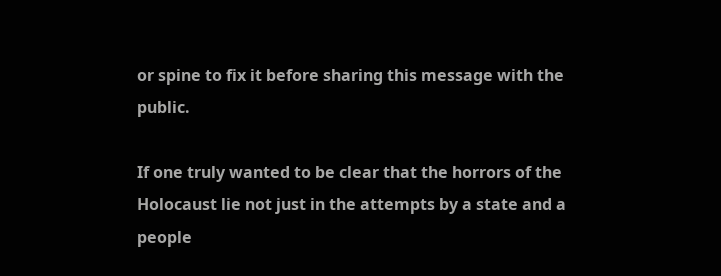or spine to fix it before sharing this message with the public.

If one truly wanted to be clear that the horrors of the Holocaust lie not just in the attempts by a state and a people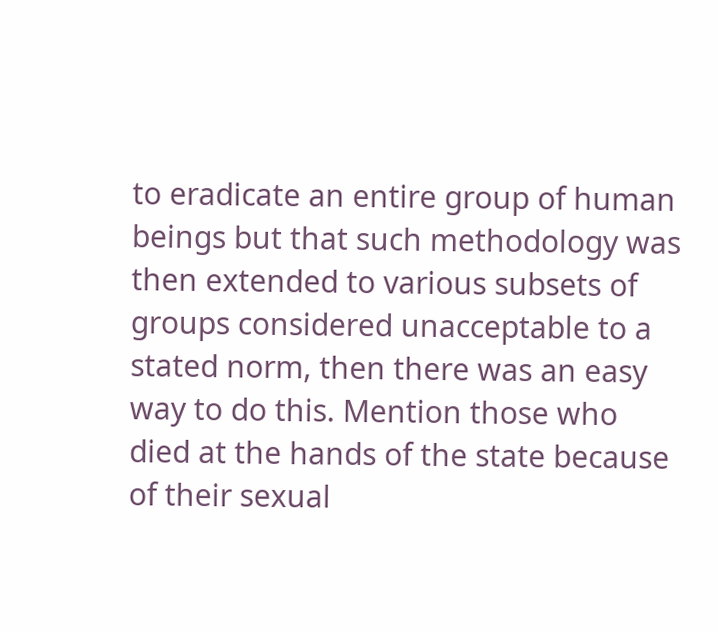to eradicate an entire group of human beings but that such methodology was then extended to various subsets of groups considered unacceptable to a stated norm, then there was an easy way to do this. Mention those who died at the hands of the state because of their sexual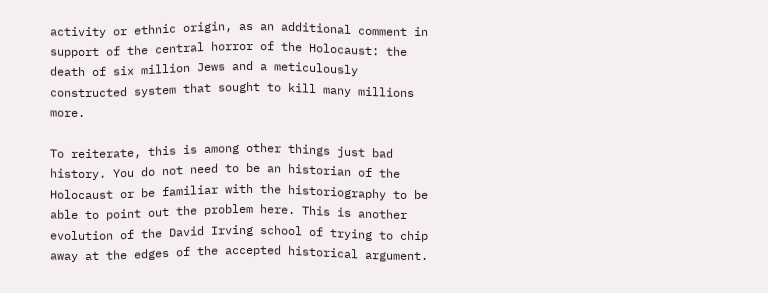activity or ethnic origin, as an additional comment in support of the central horror of the Holocaust: the death of six million Jews and a meticulously constructed system that sought to kill many millions more.

To reiterate, this is among other things just bad history. You do not need to be an historian of the Holocaust or be familiar with the historiography to be able to point out the problem here. This is another evolution of the David Irving school of trying to chip away at the edges of the accepted historical argument.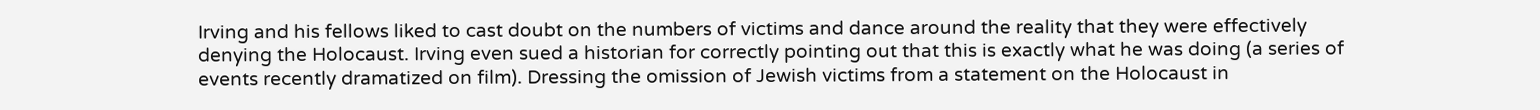Irving and his fellows liked to cast doubt on the numbers of victims and dance around the reality that they were effectively denying the Holocaust. Irving even sued a historian for correctly pointing out that this is exactly what he was doing (a series of events recently dramatized on film). Dressing the omission of Jewish victims from a statement on the Holocaust in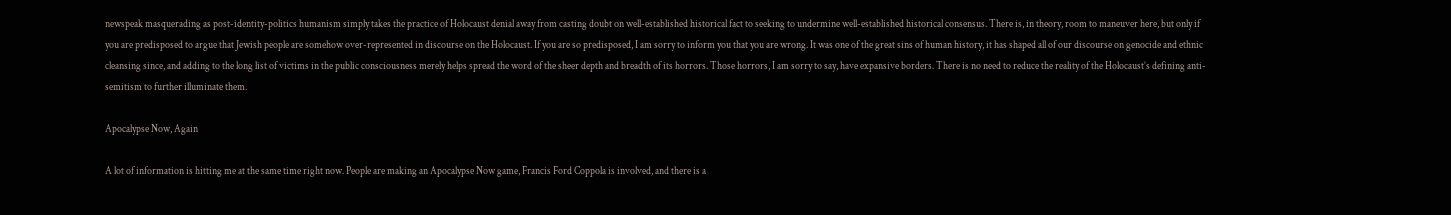newspeak masquerading as post-identity-politics humanism simply takes the practice of Holocaust denial away from casting doubt on well-established historical fact to seeking to undermine well-established historical consensus. There is, in theory, room to maneuver here, but only if you are predisposed to argue that Jewish people are somehow over-represented in discourse on the Holocaust. If you are so predisposed, I am sorry to inform you that you are wrong. It was one of the great sins of human history, it has shaped all of our discourse on genocide and ethnic cleansing since, and adding to the long list of victims in the public consciousness merely helps spread the word of the sheer depth and breadth of its horrors. Those horrors, I am sorry to say, have expansive borders. There is no need to reduce the reality of the Holocaust’s defining anti-semitism to further illuminate them.

Apocalypse Now, Again

A lot of information is hitting me at the same time right now. People are making an Apocalypse Now game, Francis Ford Coppola is involved, and there is a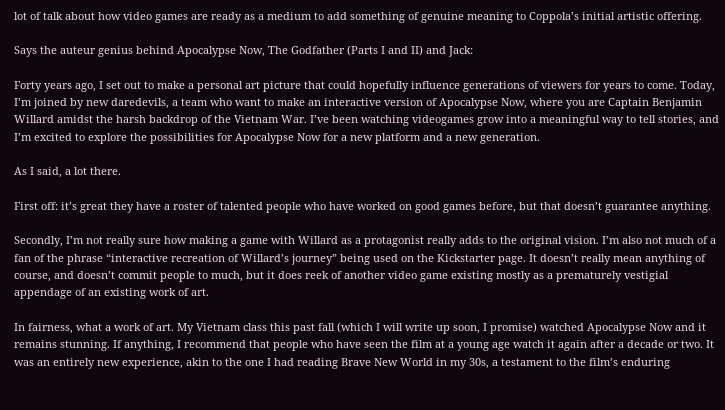lot of talk about how video games are ready as a medium to add something of genuine meaning to Coppola’s initial artistic offering.

Says the auteur genius behind Apocalypse Now, The Godfather (Parts I and II) and Jack:

Forty years ago, I set out to make a personal art picture that could hopefully influence generations of viewers for years to come. Today, I’m joined by new daredevils, a team who want to make an interactive version of Apocalypse Now, where you are Captain Benjamin Willard amidst the harsh backdrop of the Vietnam War. I’ve been watching videogames grow into a meaningful way to tell stories, and I’m excited to explore the possibilities for Apocalypse Now for a new platform and a new generation.

As I said, a lot there.

First off: it’s great they have a roster of talented people who have worked on good games before, but that doesn’t guarantee anything.

Secondly, I’m not really sure how making a game with Willard as a protagonist really adds to the original vision. I’m also not much of a fan of the phrase “interactive recreation of Willard’s journey” being used on the Kickstarter page. It doesn’t really mean anything of course, and doesn’t commit people to much, but it does reek of another video game existing mostly as a prematurely vestigial appendage of an existing work of art.

In fairness, what a work of art. My Vietnam class this past fall (which I will write up soon, I promise) watched Apocalypse Now and it remains stunning. If anything, I recommend that people who have seen the film at a young age watch it again after a decade or two. It was an entirely new experience, akin to the one I had reading Brave New World in my 30s, a testament to the film’s enduring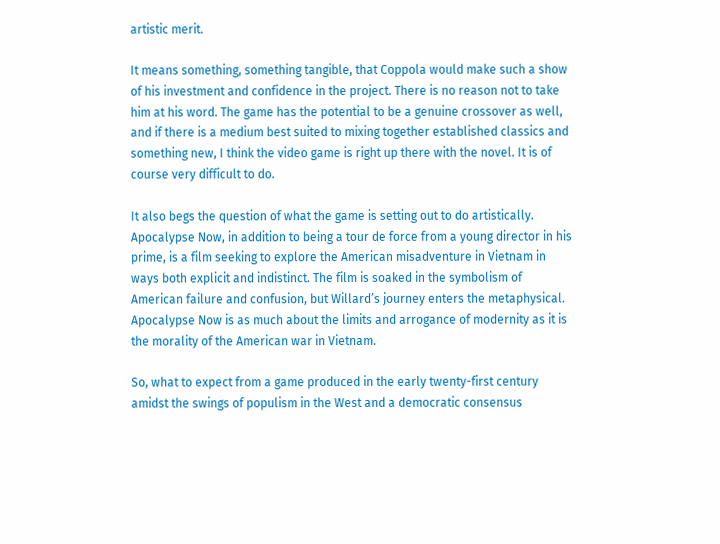artistic merit.

It means something, something tangible, that Coppola would make such a show of his investment and confidence in the project. There is no reason not to take him at his word. The game has the potential to be a genuine crossover as well, and if there is a medium best suited to mixing together established classics and something new, I think the video game is right up there with the novel. It is of course very difficult to do.

It also begs the question of what the game is setting out to do artistically. Apocalypse Now, in addition to being a tour de force from a young director in his prime, is a film seeking to explore the American misadventure in Vietnam in ways both explicit and indistinct. The film is soaked in the symbolism of American failure and confusion, but Willard’s journey enters the metaphysical. Apocalypse Now is as much about the limits and arrogance of modernity as it is the morality of the American war in Vietnam.

So, what to expect from a game produced in the early twenty-first century amidst the swings of populism in the West and a democratic consensus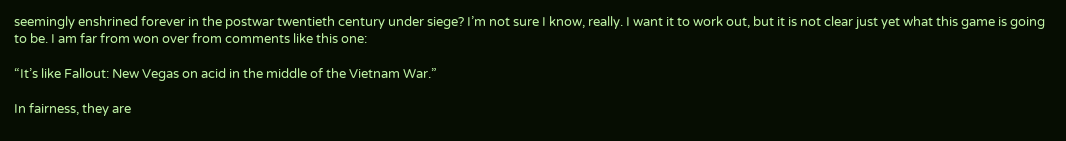seemingly enshrined forever in the postwar twentieth century under siege? I’m not sure I know, really. I want it to work out, but it is not clear just yet what this game is going to be. I am far from won over from comments like this one:

“It’s like Fallout: New Vegas on acid in the middle of the Vietnam War.”

In fairness, they are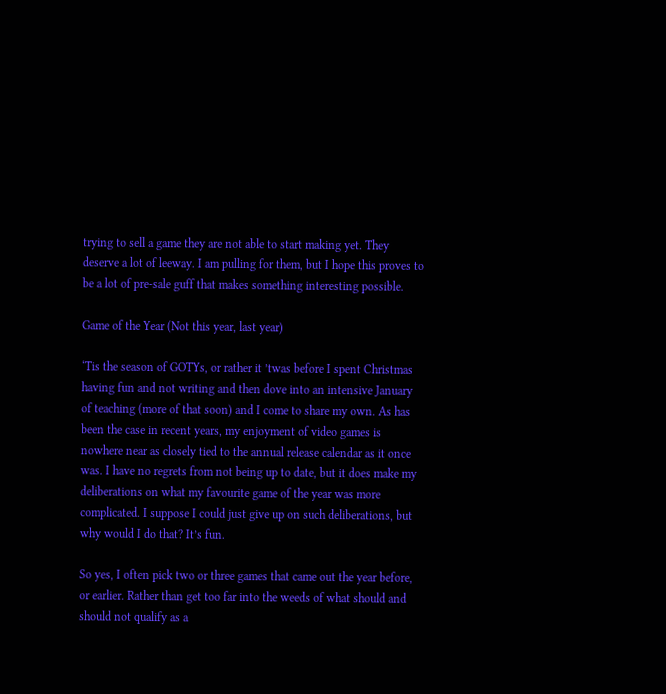trying to sell a game they are not able to start making yet. They deserve a lot of leeway. I am pulling for them, but I hope this proves to be a lot of pre-sale guff that makes something interesting possible.

Game of the Year (Not this year, last year)

‘Tis the season of GOTYs, or rather it ’twas before I spent Christmas having fun and not writing and then dove into an intensive January of teaching (more of that soon) and I come to share my own. As has been the case in recent years, my enjoyment of video games is nowhere near as closely tied to the annual release calendar as it once was. I have no regrets from not being up to date, but it does make my deliberations on what my favourite game of the year was more complicated. I suppose I could just give up on such deliberations, but why would I do that? It’s fun.

So yes, I often pick two or three games that came out the year before, or earlier. Rather than get too far into the weeds of what should and should not qualify as a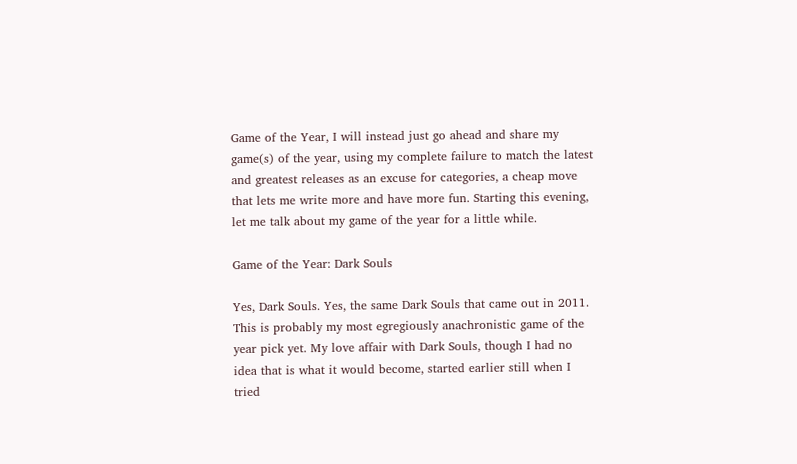Game of the Year, I will instead just go ahead and share my game(s) of the year, using my complete failure to match the latest and greatest releases as an excuse for categories, a cheap move that lets me write more and have more fun. Starting this evening, let me talk about my game of the year for a little while.

Game of the Year: Dark Souls

Yes, Dark Souls. Yes, the same Dark Souls that came out in 2011. This is probably my most egregiously anachronistic game of the year pick yet. My love affair with Dark Souls, though I had no idea that is what it would become, started earlier still when I tried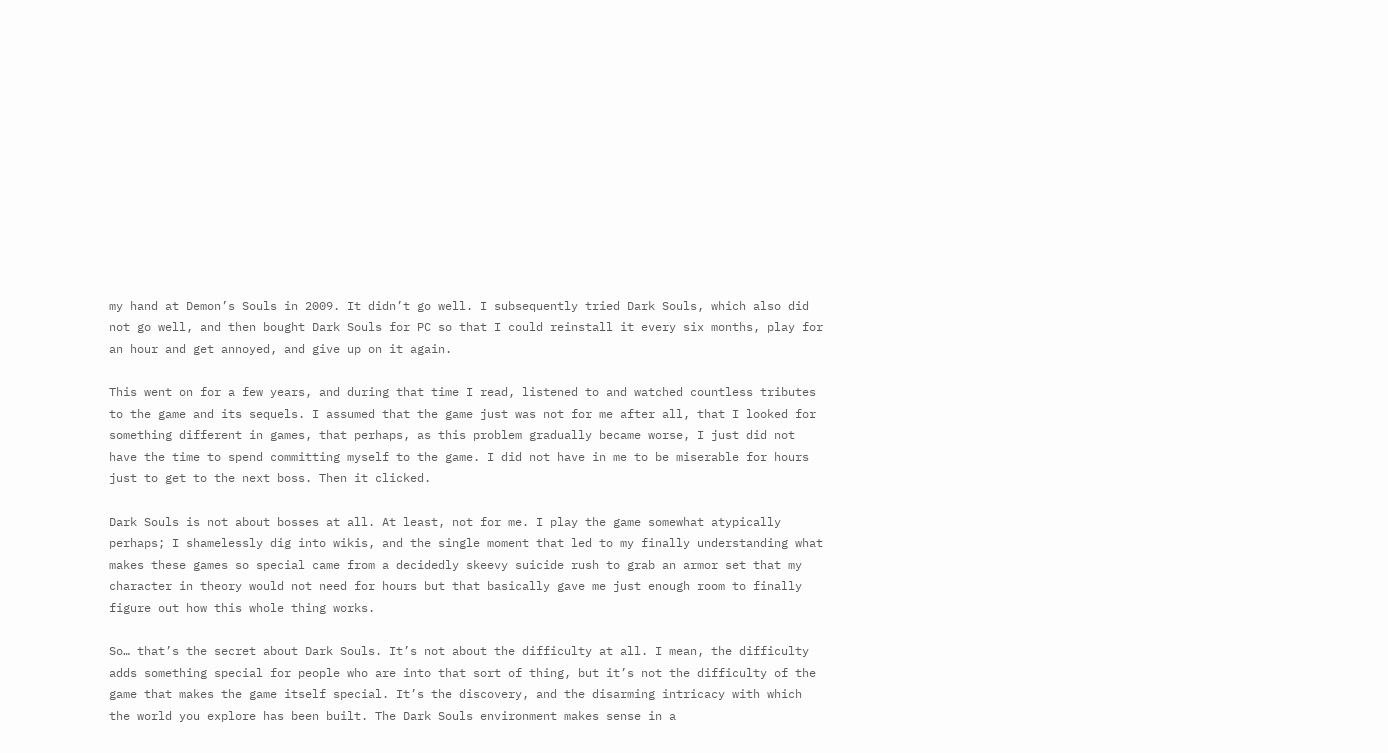my hand at Demon’s Souls in 2009. It didn’t go well. I subsequently tried Dark Souls, which also did not go well, and then bought Dark Souls for PC so that I could reinstall it every six months, play for an hour and get annoyed, and give up on it again.

This went on for a few years, and during that time I read, listened to and watched countless tributes to the game and its sequels. I assumed that the game just was not for me after all, that I looked for something different in games, that perhaps, as this problem gradually became worse, I just did not have the time to spend committing myself to the game. I did not have in me to be miserable for hours just to get to the next boss. Then it clicked.

Dark Souls is not about bosses at all. At least, not for me. I play the game somewhat atypically perhaps; I shamelessly dig into wikis, and the single moment that led to my finally understanding what makes these games so special came from a decidedly skeevy suicide rush to grab an armor set that my character in theory would not need for hours but that basically gave me just enough room to finally figure out how this whole thing works.

So… that’s the secret about Dark Souls. It’s not about the difficulty at all. I mean, the difficulty adds something special for people who are into that sort of thing, but it’s not the difficulty of the game that makes the game itself special. It’s the discovery, and the disarming intricacy with which the world you explore has been built. The Dark Souls environment makes sense in a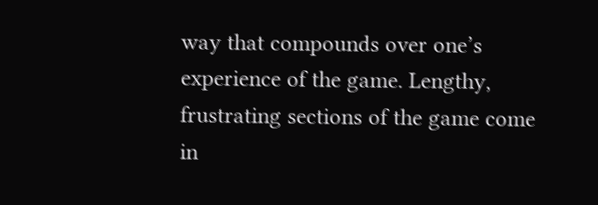way that compounds over one’s experience of the game. Lengthy, frustrating sections of the game come in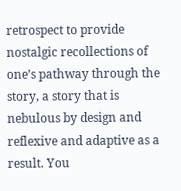retrospect to provide nostalgic recollections of one’s pathway through the story, a story that is nebulous by design and reflexive and adaptive as a result. You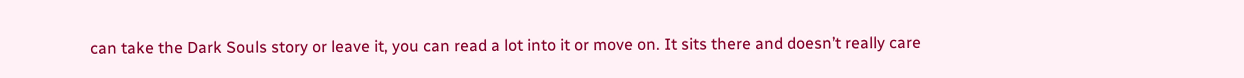can take the Dark Souls story or leave it, you can read a lot into it or move on. It sits there and doesn’t really care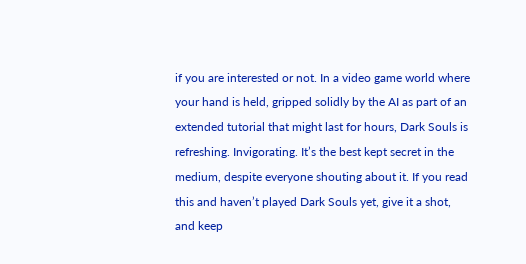if you are interested or not. In a video game world where your hand is held, gripped solidly by the AI as part of an extended tutorial that might last for hours, Dark Souls is refreshing. Invigorating. It’s the best kept secret in the medium, despite everyone shouting about it. If you read this and haven’t played Dark Souls yet, give it a shot, and keep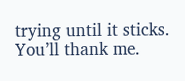trying until it sticks. You’ll thank me.